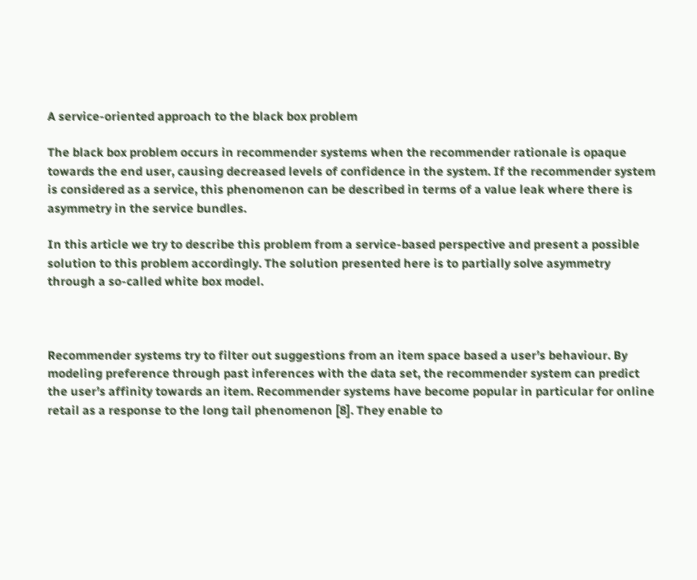A service-oriented approach to the black box problem

The black box problem occurs in recommender systems when the recommender rationale is opaque towards the end user, causing decreased levels of confidence in the system. If the recommender system is considered as a service, this phenomenon can be described in terms of a value leak where there is asymmetry in the service bundles.

In this article we try to describe this problem from a service-based perspective and present a possible solution to this problem accordingly. The solution presented here is to partially solve asymmetry through a so-called white box model.



Recommender systems try to filter out suggestions from an item space based a user’s behaviour. By modeling preference through past inferences with the data set, the recommender system can predict the user’s affinity towards an item. Recommender systems have become popular in particular for online retail as a response to the long tail phenomenon [8]. They enable to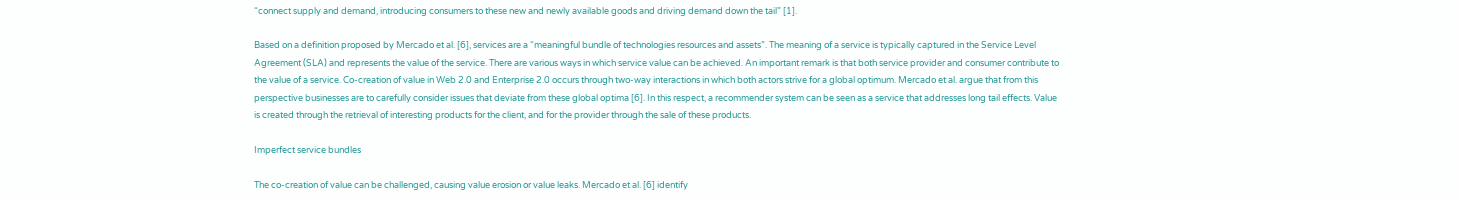“connect supply and demand, introducing consumers to these new and newly available goods and driving demand down the tail” [1].

Based on a definition proposed by Mercado et al. [6], services are a “meaningful bundle of technologies resources and assets”. The meaning of a service is typically captured in the Service Level Agreement (SLA) and represents the value of the service. There are various ways in which service value can be achieved. An important remark is that both service provider and consumer contribute to the value of a service. Co-creation of value in Web 2.0 and Enterprise 2.0 occurs through two-way interactions in which both actors strive for a global optimum. Mercado et al. argue that from this perspective businesses are to carefully consider issues that deviate from these global optima [6]. In this respect, a recommender system can be seen as a service that addresses long tail effects. Value is created through the retrieval of interesting products for the client, and for the provider through the sale of these products.

Imperfect service bundles

The co-creation of value can be challenged, causing value erosion or value leaks. Mercado et al. [6] identify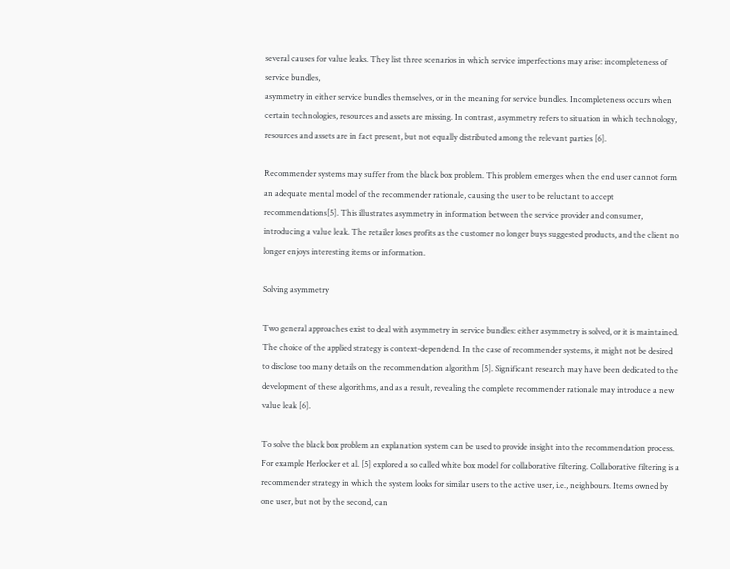several causes for value leaks. They list three scenarios in which service imperfections may arise: incompleteness of service bundles,
asymmetry in either service bundles themselves, or in the meaning for service bundles. Incompleteness occurs when certain technologies, resources and assets are missing. In contrast, asymmetry refers to situation in which technology, resources and assets are in fact present, but not equally distributed among the relevant parties [6].

Recommender systems may suffer from the black box problem. This problem emerges when the end user cannot form an adequate mental model of the recommender rationale, causing the user to be reluctant to accept recommendations[5]. This illustrates asymmetry in information between the service provider and consumer, introducing a value leak. The retailer loses profits as the customer no longer buys suggested products, and the client no longer enjoys interesting items or information.

Solving asymmetry

Two general approaches exist to deal with asymmetry in service bundles: either asymmetry is solved, or it is maintained. The choice of the applied strategy is context-dependend. In the case of recommender systems, it might not be desired to disclose too many details on the recommendation algorithm [5]. Significant research may have been dedicated to the development of these algorithms, and as a result, revealing the complete recommender rationale may introduce a new value leak [6].

To solve the black box problem an explanation system can be used to provide insight into the recommendation process. For example Herlocker et al. [5] explored a so called white box model for collaborative filtering. Collaborative filtering is a recommender strategy in which the system looks for similar users to the active user, i.e., neighbours. Items owned by one user, but not by the second, can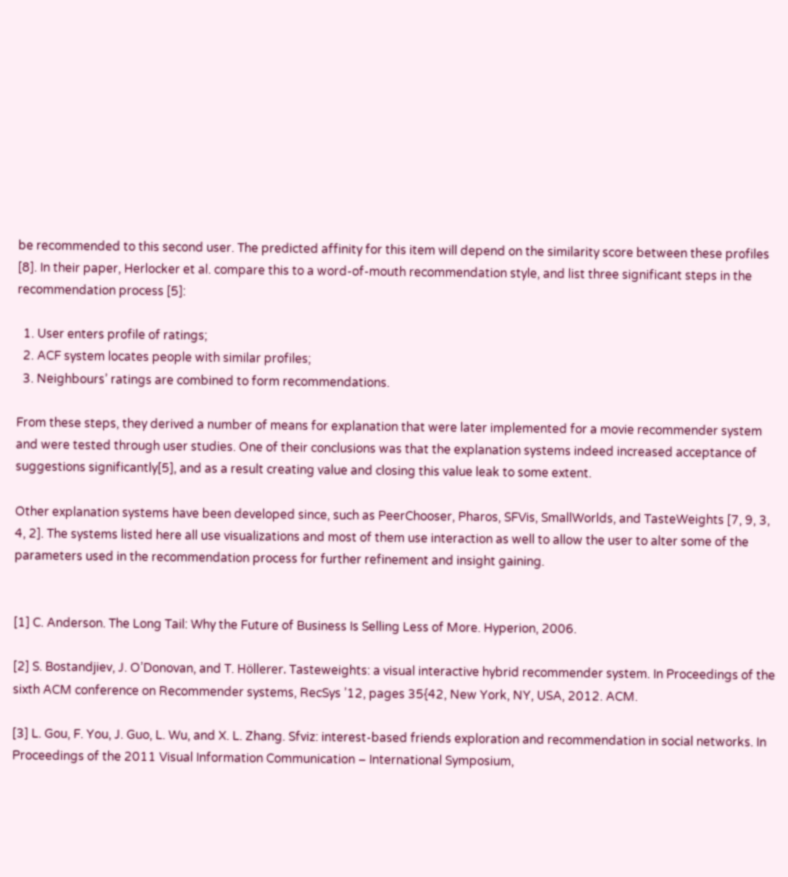be recommended to this second user. The predicted affinity for this item will depend on the similarity score between these profiles [8]. In their paper, Herlocker et al. compare this to a word-of-mouth recommendation style, and list three significant steps in the recommendation process [5]:

  1. User enters profile of ratings;
  2. ACF system locates people with similar profiles;
  3. Neighbours’ ratings are combined to form recommendations.

From these steps, they derived a number of means for explanation that were later implemented for a movie recommender system and were tested through user studies. One of their conclusions was that the explanation systems indeed increased acceptance of suggestions significantly[5], and as a result creating value and closing this value leak to some extent.

Other explanation systems have been developed since, such as PeerChooser, Pharos, SFVis, SmallWorlds, and TasteWeights [7, 9, 3, 4, 2]. The systems listed here all use visualizations and most of them use interaction as well to allow the user to alter some of the parameters used in the recommendation process for further refinement and insight gaining.


[1] C. Anderson. The Long Tail: Why the Future of Business Is Selling Less of More. Hyperion, 2006.

[2] S. Bostandjiev, J. O’Donovan, and T. Höllerer. Tasteweights: a visual interactive hybrid recommender system. In Proceedings of the sixth ACM conference on Recommender systems, RecSys ’12, pages 35{42, New York, NY, USA, 2012. ACM.

[3] L. Gou, F. You, J. Guo, L. Wu, and X. L. Zhang. Sfviz: interest-based friends exploration and recommendation in social networks. In Proceedings of the 2011 Visual Information Communication – International Symposium,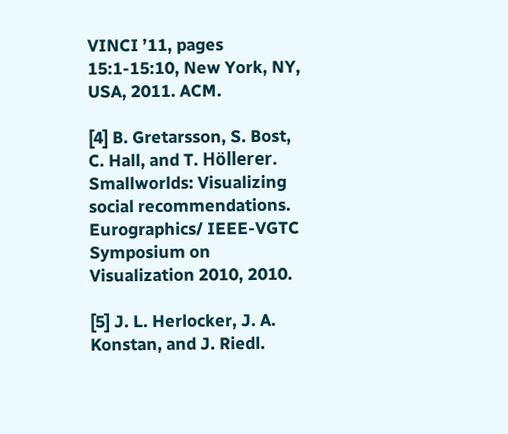VINCI ’11, pages 15:1-15:10, New York, NY, USA, 2011. ACM.

[4] B. Gretarsson, S. Bost, C. Hall, and T. Höllerer. Smallworlds: Visualizing social recommendations. Eurographics/ IEEE-VGTC Symposium on Visualization 2010, 2010.

[5] J. L. Herlocker, J. A. Konstan, and J. Riedl.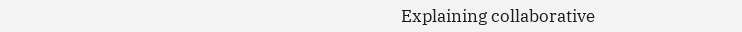Explaining collaborative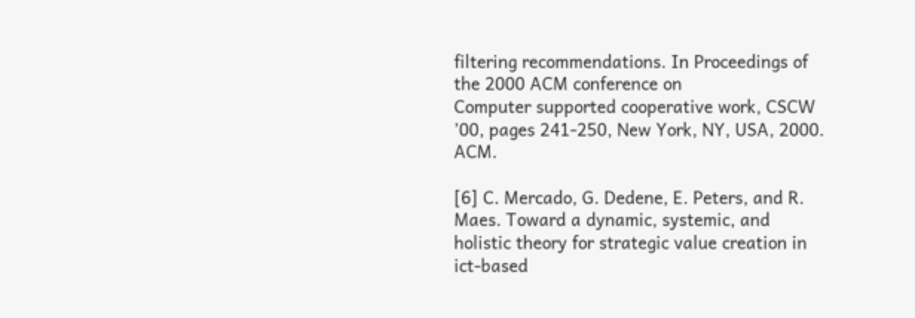filtering recommendations. In Proceedings of the 2000 ACM conference on
Computer supported cooperative work, CSCW ’00, pages 241-250, New York, NY, USA, 2000. ACM.

[6] C. Mercado, G. Dedene, E. Peters, and R. Maes. Toward a dynamic, systemic, and holistic theory for strategic value creation in ict-based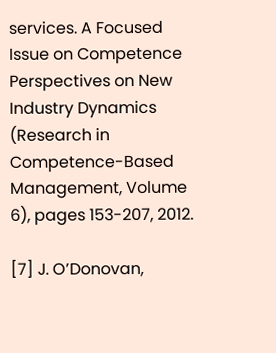services. A Focused Issue on Competence Perspectives on New Industry Dynamics (Research in Competence-Based Management, Volume 6), pages 153-207, 2012.

[7] J. O’Donovan,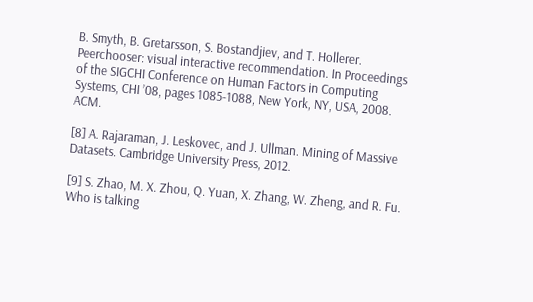B. Smyth, B. Gretarsson, S. Bostandjiev, and T. Hollerer. Peerchooser: visual interactive recommendation. In Proceedings of the SIGCHI Conference on Human Factors in Computing Systems, CHI ’08, pages 1085-1088, New York, NY, USA, 2008. ACM.

[8] A. Rajaraman, J. Leskovec, and J. Ullman. Mining of Massive Datasets. Cambridge University Press, 2012.

[9] S. Zhao, M. X. Zhou, Q. Yuan, X. Zhang, W. Zheng, and R. Fu. Who is talking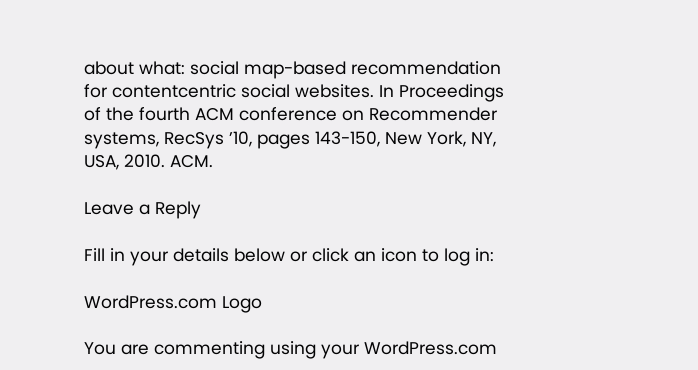about what: social map-based recommendation for contentcentric social websites. In Proceedings of the fourth ACM conference on Recommender systems, RecSys ’10, pages 143-150, New York, NY, USA, 2010. ACM.

Leave a Reply

Fill in your details below or click an icon to log in:

WordPress.com Logo

You are commenting using your WordPress.com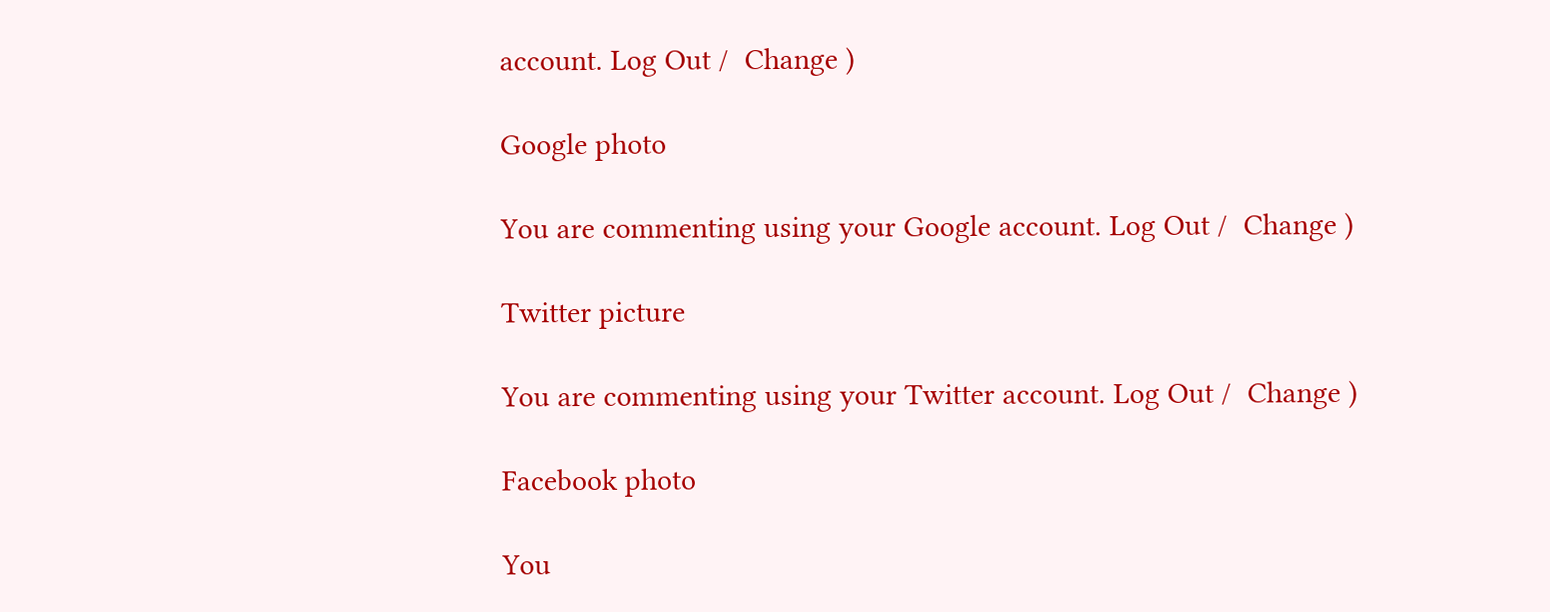account. Log Out /  Change )

Google photo

You are commenting using your Google account. Log Out /  Change )

Twitter picture

You are commenting using your Twitter account. Log Out /  Change )

Facebook photo

You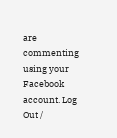are commenting using your Facebook account. Log Out /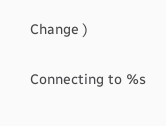Change )

Connecting to %s